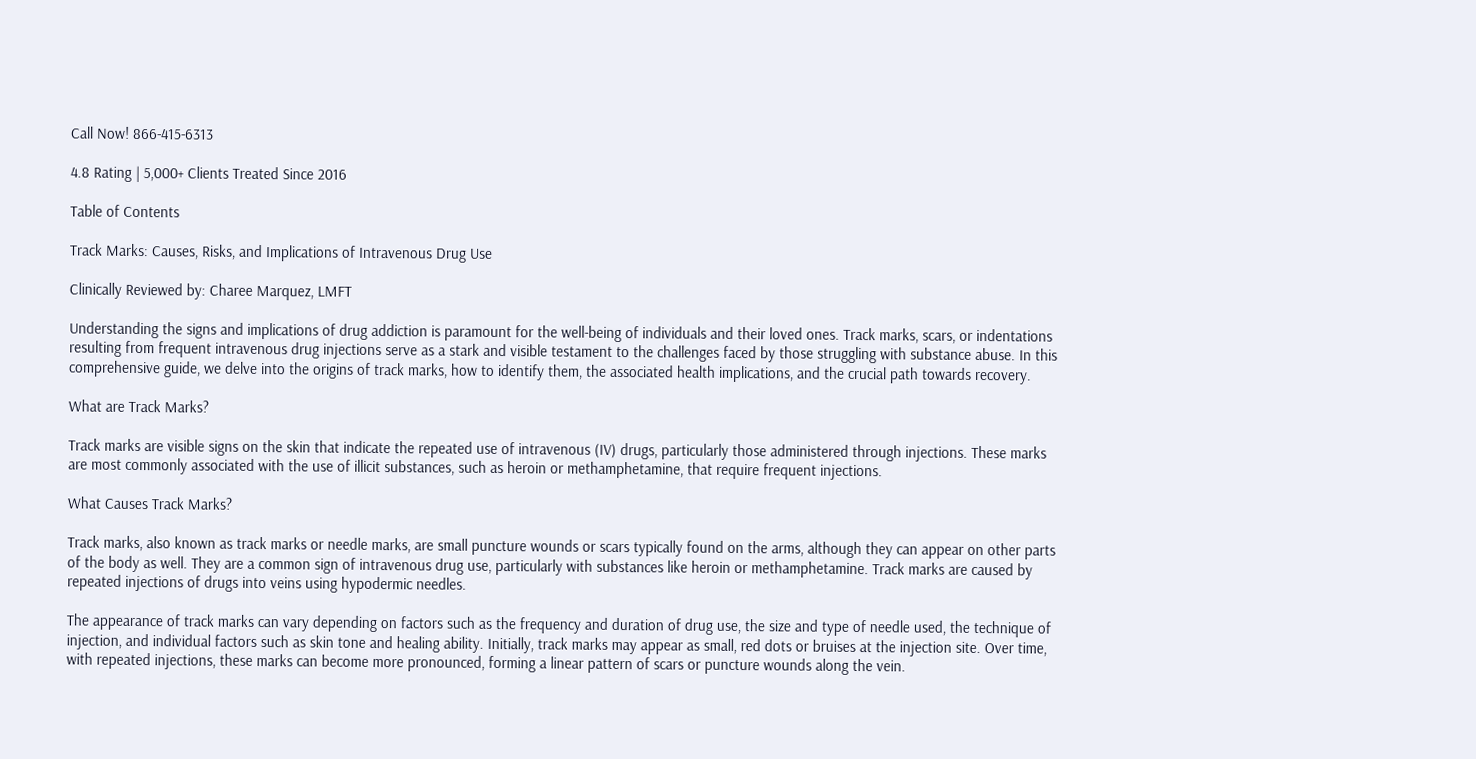Call Now! 866-415-6313

4.8 Rating | 5,000+ Clients Treated Since 2016

Table of Contents

Track Marks: Causes, Risks, and Implications of Intravenous Drug Use

Clinically Reviewed by: Charee Marquez, LMFT

Understanding the signs and implications of drug addiction is paramount for the well-being of individuals and their loved ones. Track marks, scars, or indentations resulting from frequent intravenous drug injections serve as a stark and visible testament to the challenges faced by those struggling with substance abuse. In this comprehensive guide, we delve into the origins of track marks, how to identify them, the associated health implications, and the crucial path towards recovery.

What are Track Marks?

Track marks are visible signs on the skin that indicate the repeated use of intravenous (IV) drugs, particularly those administered through injections. These marks are most commonly associated with the use of illicit substances, such as heroin or methamphetamine, that require frequent injections.

What Causes Track Marks?

Track marks, also known as track marks or needle marks, are small puncture wounds or scars typically found on the arms, although they can appear on other parts of the body as well. They are a common sign of intravenous drug use, particularly with substances like heroin or methamphetamine. Track marks are caused by repeated injections of drugs into veins using hypodermic needles.

The appearance of track marks can vary depending on factors such as the frequency and duration of drug use, the size and type of needle used, the technique of injection, and individual factors such as skin tone and healing ability. Initially, track marks may appear as small, red dots or bruises at the injection site. Over time, with repeated injections, these marks can become more pronounced, forming a linear pattern of scars or puncture wounds along the vein.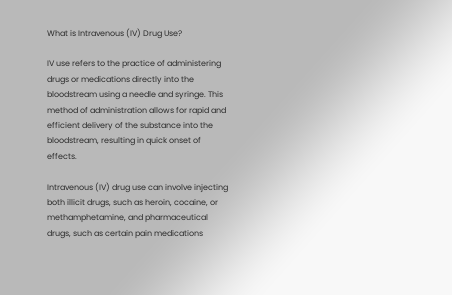What is Intravenous (IV) Drug Use?

IV use refers to the practice of administering drugs or medications directly into the bloodstream using a needle and syringe. This method of administration allows for rapid and efficient delivery of the substance into the bloodstream, resulting in quick onset of effects.

Intravenous (IV) drug use can involve injecting both illicit drugs, such as heroin, cocaine, or methamphetamine, and pharmaceutical drugs, such as certain pain medications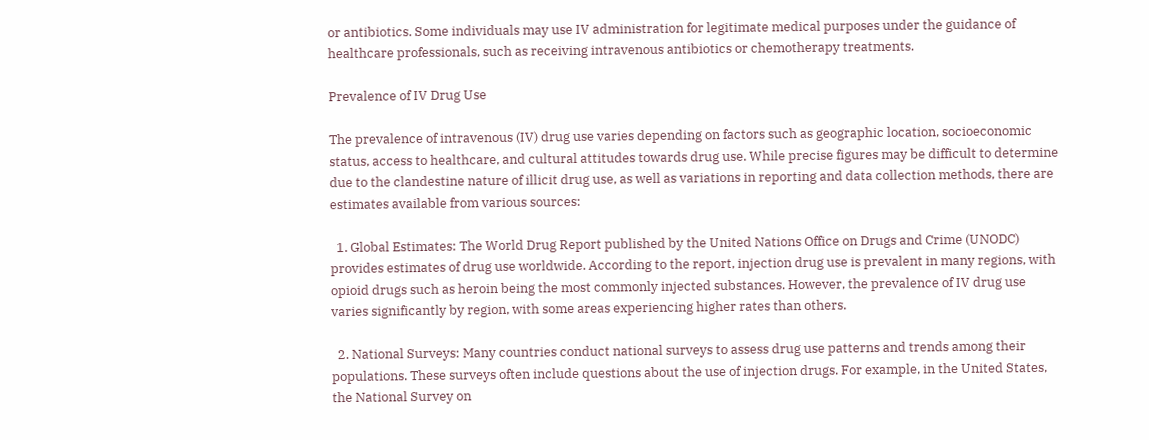or antibiotics. Some individuals may use IV administration for legitimate medical purposes under the guidance of healthcare professionals, such as receiving intravenous antibiotics or chemotherapy treatments.

Prevalence of IV Drug Use

The prevalence of intravenous (IV) drug use varies depending on factors such as geographic location, socioeconomic status, access to healthcare, and cultural attitudes towards drug use. While precise figures may be difficult to determine due to the clandestine nature of illicit drug use, as well as variations in reporting and data collection methods, there are estimates available from various sources:

  1. Global Estimates: The World Drug Report published by the United Nations Office on Drugs and Crime (UNODC) provides estimates of drug use worldwide. According to the report, injection drug use is prevalent in many regions, with opioid drugs such as heroin being the most commonly injected substances. However, the prevalence of IV drug use varies significantly by region, with some areas experiencing higher rates than others.

  2. National Surveys: Many countries conduct national surveys to assess drug use patterns and trends among their populations. These surveys often include questions about the use of injection drugs. For example, in the United States, the National Survey on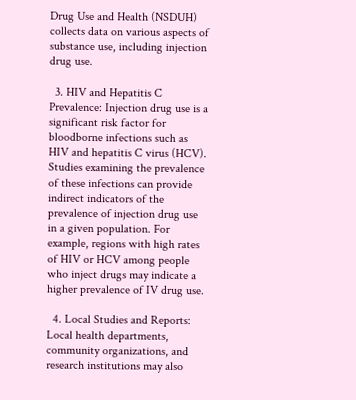Drug Use and Health (NSDUH) collects data on various aspects of substance use, including injection drug use.

  3. HIV and Hepatitis C Prevalence: Injection drug use is a significant risk factor for bloodborne infections such as HIV and hepatitis C virus (HCV). Studies examining the prevalence of these infections can provide indirect indicators of the prevalence of injection drug use in a given population. For example, regions with high rates of HIV or HCV among people who inject drugs may indicate a higher prevalence of IV drug use.

  4. Local Studies and Reports: Local health departments, community organizations, and research institutions may also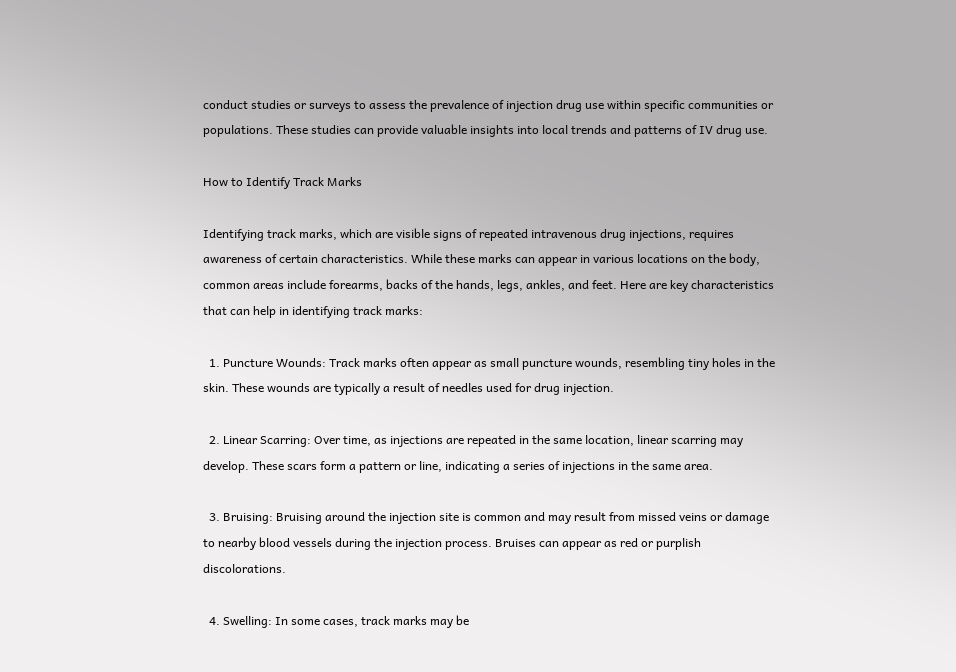conduct studies or surveys to assess the prevalence of injection drug use within specific communities or populations. These studies can provide valuable insights into local trends and patterns of IV drug use.

How to Identify Track Marks

Identifying track marks, which are visible signs of repeated intravenous drug injections, requires awareness of certain characteristics. While these marks can appear in various locations on the body, common areas include forearms, backs of the hands, legs, ankles, and feet. Here are key characteristics that can help in identifying track marks:

  1. Puncture Wounds: Track marks often appear as small puncture wounds, resembling tiny holes in the skin. These wounds are typically a result of needles used for drug injection.

  2. Linear Scarring: Over time, as injections are repeated in the same location, linear scarring may develop. These scars form a pattern or line, indicating a series of injections in the same area.

  3. Bruising: Bruising around the injection site is common and may result from missed veins or damage to nearby blood vessels during the injection process. Bruises can appear as red or purplish discolorations.

  4. Swelling: In some cases, track marks may be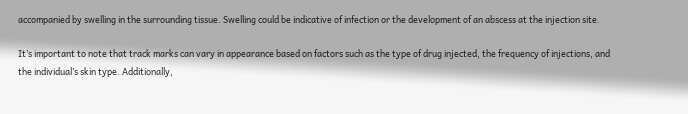accompanied by swelling in the surrounding tissue. Swelling could be indicative of infection or the development of an abscess at the injection site.

It’s important to note that track marks can vary in appearance based on factors such as the type of drug injected, the frequency of injections, and the individual’s skin type. Additionally,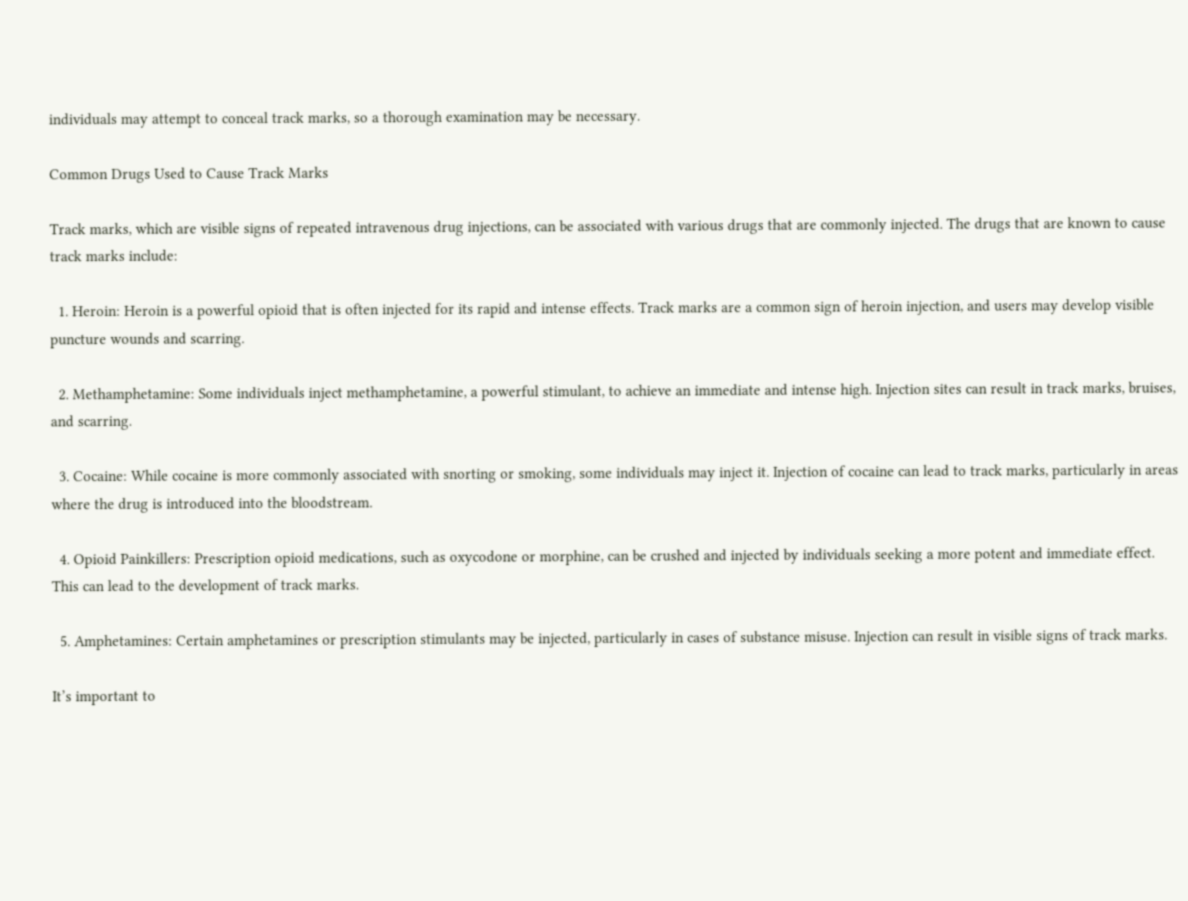individuals may attempt to conceal track marks, so a thorough examination may be necessary.

Common Drugs Used to Cause Track Marks

Track marks, which are visible signs of repeated intravenous drug injections, can be associated with various drugs that are commonly injected. The drugs that are known to cause track marks include:

  1. Heroin: Heroin is a powerful opioid that is often injected for its rapid and intense effects. Track marks are a common sign of heroin injection, and users may develop visible puncture wounds and scarring.

  2. Methamphetamine: Some individuals inject methamphetamine, a powerful stimulant, to achieve an immediate and intense high. Injection sites can result in track marks, bruises, and scarring.

  3. Cocaine: While cocaine is more commonly associated with snorting or smoking, some individuals may inject it. Injection of cocaine can lead to track marks, particularly in areas where the drug is introduced into the bloodstream.

  4. Opioid Painkillers: Prescription opioid medications, such as oxycodone or morphine, can be crushed and injected by individuals seeking a more potent and immediate effect. This can lead to the development of track marks.

  5. Amphetamines: Certain amphetamines or prescription stimulants may be injected, particularly in cases of substance misuse. Injection can result in visible signs of track marks.

It’s important to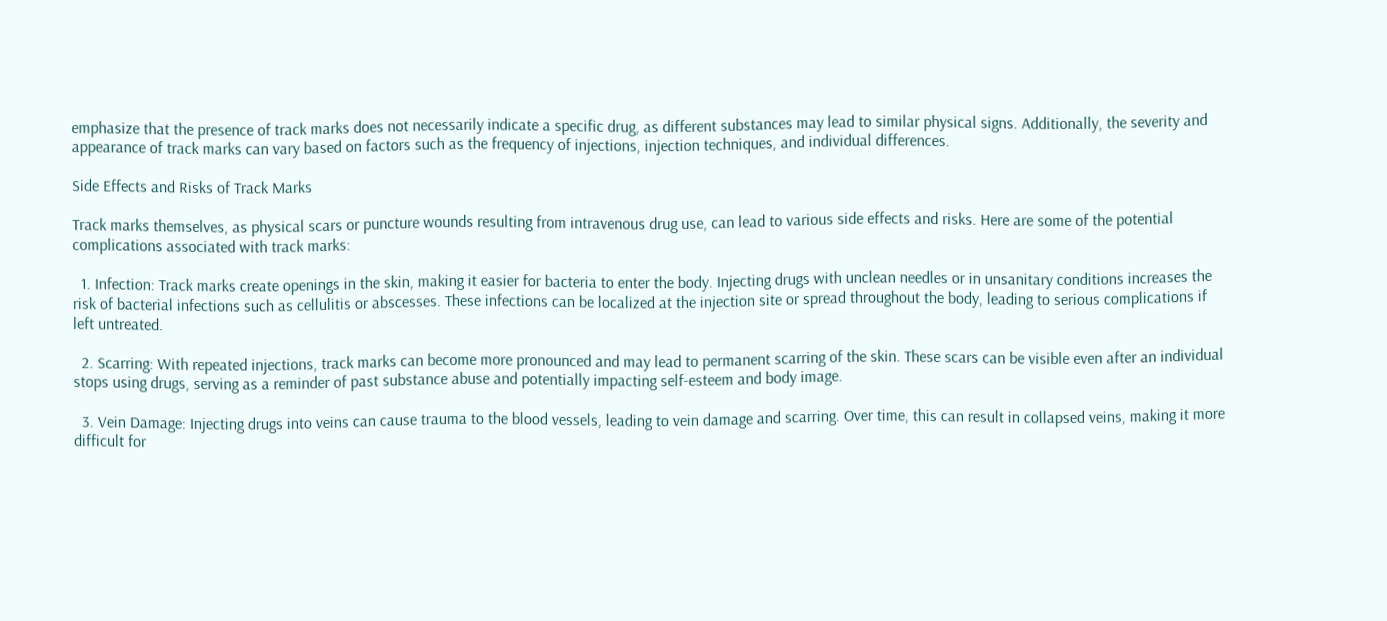emphasize that the presence of track marks does not necessarily indicate a specific drug, as different substances may lead to similar physical signs. Additionally, the severity and appearance of track marks can vary based on factors such as the frequency of injections, injection techniques, and individual differences.

Side Effects and Risks of Track Marks

Track marks themselves, as physical scars or puncture wounds resulting from intravenous drug use, can lead to various side effects and risks. Here are some of the potential complications associated with track marks:

  1. Infection: Track marks create openings in the skin, making it easier for bacteria to enter the body. Injecting drugs with unclean needles or in unsanitary conditions increases the risk of bacterial infections such as cellulitis or abscesses. These infections can be localized at the injection site or spread throughout the body, leading to serious complications if left untreated.

  2. Scarring: With repeated injections, track marks can become more pronounced and may lead to permanent scarring of the skin. These scars can be visible even after an individual stops using drugs, serving as a reminder of past substance abuse and potentially impacting self-esteem and body image.

  3. Vein Damage: Injecting drugs into veins can cause trauma to the blood vessels, leading to vein damage and scarring. Over time, this can result in collapsed veins, making it more difficult for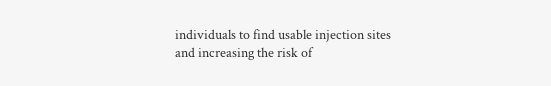individuals to find usable injection sites and increasing the risk of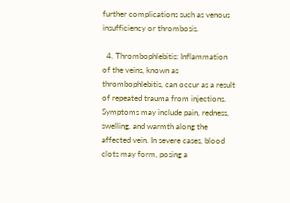further complications such as venous insufficiency or thrombosis.

  4. Thrombophlebitis: Inflammation of the veins, known as thrombophlebitis, can occur as a result of repeated trauma from injections. Symptoms may include pain, redness, swelling, and warmth along the affected vein. In severe cases, blood clots may form, posing a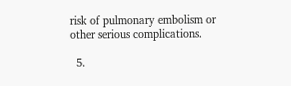risk of pulmonary embolism or other serious complications.

  5.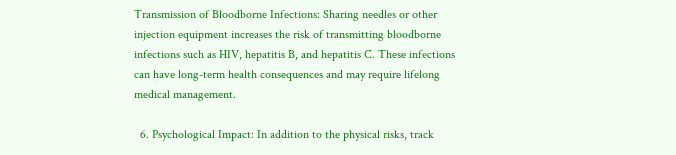Transmission of Bloodborne Infections: Sharing needles or other injection equipment increases the risk of transmitting bloodborne infections such as HIV, hepatitis B, and hepatitis C. These infections can have long-term health consequences and may require lifelong medical management.

  6. Psychological Impact: In addition to the physical risks, track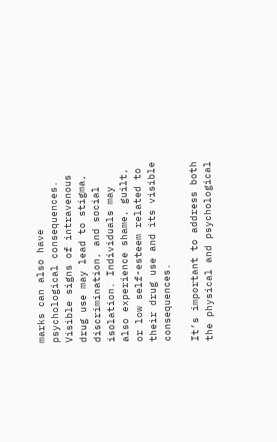marks can also have psychological consequences. Visible signs of intravenous drug use may lead to stigma, discrimination, and social isolation. Individuals may also experience shame, guilt, or low self-esteem related to their drug use and its visible consequences.

It’s important to address both the physical and psychological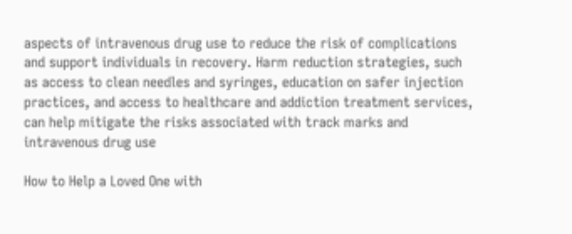aspects of intravenous drug use to reduce the risk of complications and support individuals in recovery. Harm reduction strategies, such as access to clean needles and syringes, education on safer injection practices, and access to healthcare and addiction treatment services, can help mitigate the risks associated with track marks and intravenous drug use

How to Help a Loved One with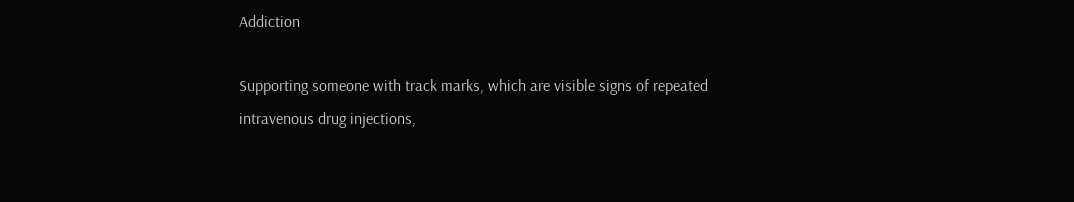Addiction

Supporting someone with track marks, which are visible signs of repeated intravenous drug injections,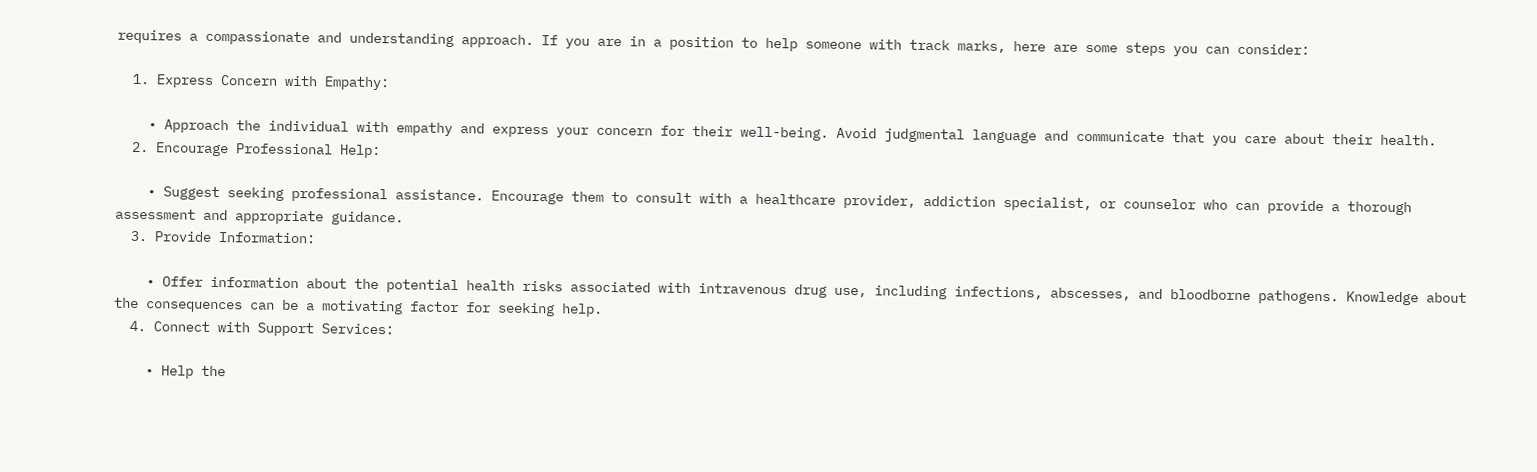requires a compassionate and understanding approach. If you are in a position to help someone with track marks, here are some steps you can consider:

  1. Express Concern with Empathy:

    • Approach the individual with empathy and express your concern for their well-being. Avoid judgmental language and communicate that you care about their health.
  2. Encourage Professional Help:

    • Suggest seeking professional assistance. Encourage them to consult with a healthcare provider, addiction specialist, or counselor who can provide a thorough assessment and appropriate guidance.
  3. Provide Information:

    • Offer information about the potential health risks associated with intravenous drug use, including infections, abscesses, and bloodborne pathogens. Knowledge about the consequences can be a motivating factor for seeking help.
  4. Connect with Support Services:

    • Help the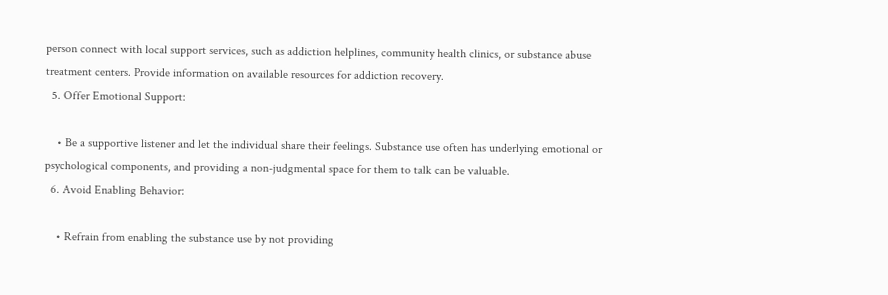person connect with local support services, such as addiction helplines, community health clinics, or substance abuse treatment centers. Provide information on available resources for addiction recovery.
  5. Offer Emotional Support:

    • Be a supportive listener and let the individual share their feelings. Substance use often has underlying emotional or psychological components, and providing a non-judgmental space for them to talk can be valuable.
  6. Avoid Enabling Behavior:

    • Refrain from enabling the substance use by not providing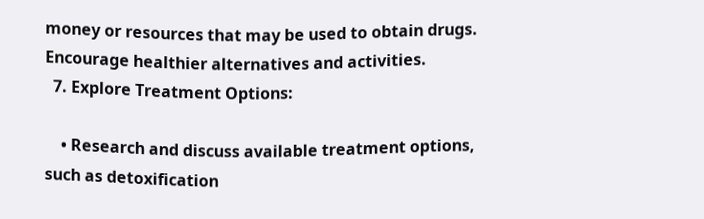money or resources that may be used to obtain drugs. Encourage healthier alternatives and activities.
  7. Explore Treatment Options:

    • Research and discuss available treatment options, such as detoxification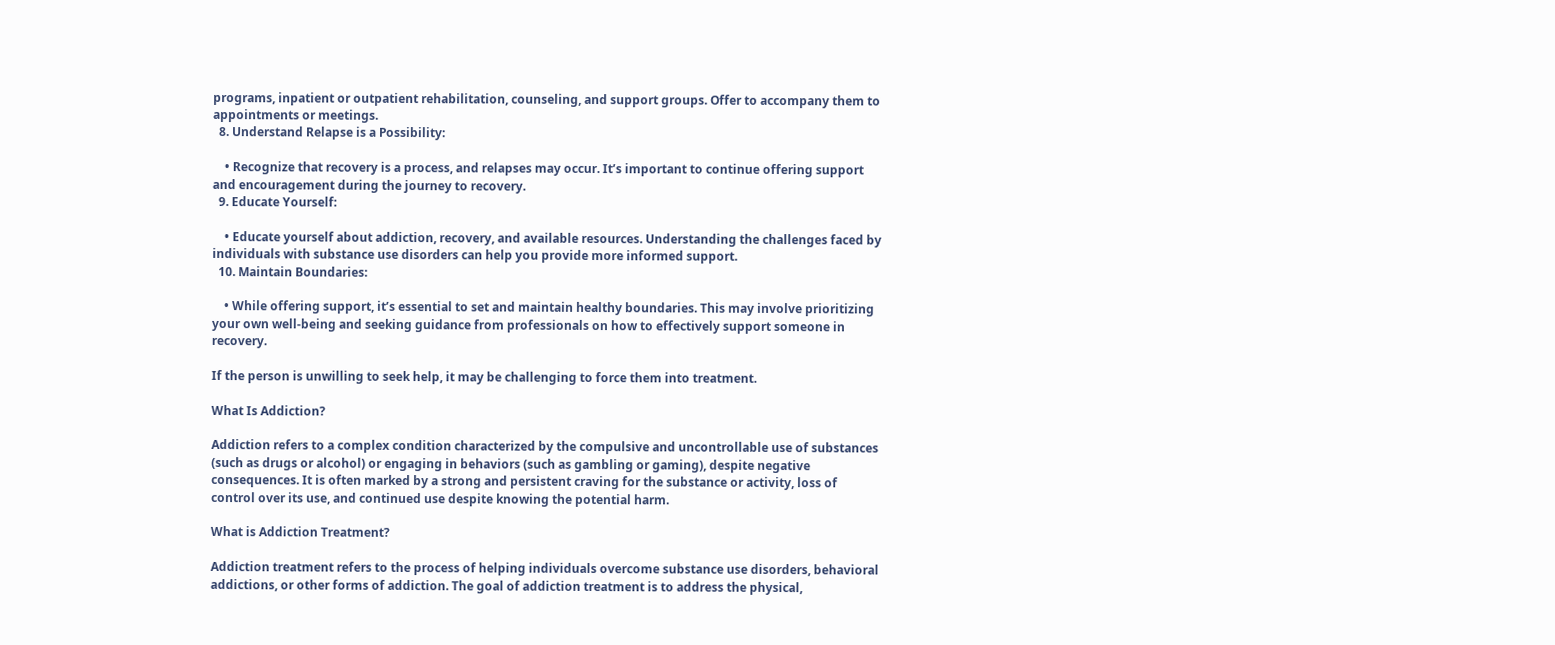programs, inpatient or outpatient rehabilitation, counseling, and support groups. Offer to accompany them to appointments or meetings.
  8. Understand Relapse is a Possibility:

    • Recognize that recovery is a process, and relapses may occur. It’s important to continue offering support and encouragement during the journey to recovery.
  9. Educate Yourself:

    • Educate yourself about addiction, recovery, and available resources. Understanding the challenges faced by individuals with substance use disorders can help you provide more informed support.
  10. Maintain Boundaries:

    • While offering support, it’s essential to set and maintain healthy boundaries. This may involve prioritizing your own well-being and seeking guidance from professionals on how to effectively support someone in recovery.

If the person is unwilling to seek help, it may be challenging to force them into treatment.

What Is Addiction?

Addiction refers to a complex condition characterized by the compulsive and uncontrollable use of substances (such as drugs or alcohol) or engaging in behaviors (such as gambling or gaming), despite negative consequences. It is often marked by a strong and persistent craving for the substance or activity, loss of control over its use, and continued use despite knowing the potential harm.

What is Addiction Treatment?

Addiction treatment refers to the process of helping individuals overcome substance use disorders, behavioral addictions, or other forms of addiction. The goal of addiction treatment is to address the physical,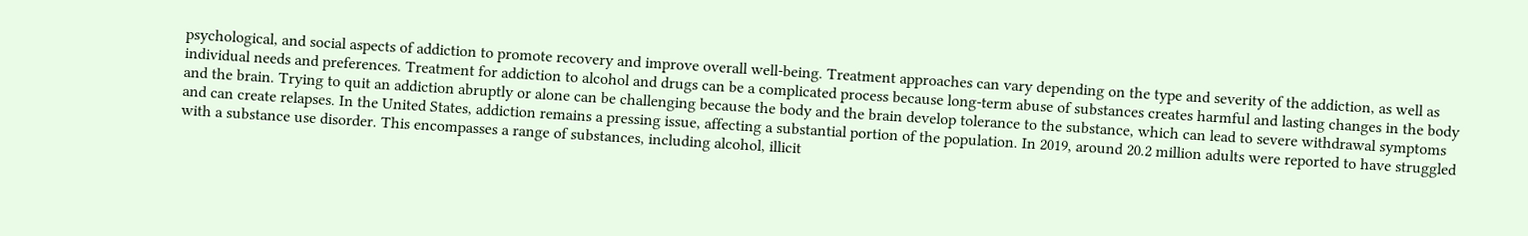psychological, and social aspects of addiction to promote recovery and improve overall well-being. Treatment approaches can vary depending on the type and severity of the addiction, as well as individual needs and preferences. Treatment for addiction to alcohol and drugs can be a complicated process because long-term abuse of substances creates harmful and lasting changes in the body and the brain. Trying to quit an addiction abruptly or alone can be challenging because the body and the brain develop tolerance to the substance, which can lead to severe withdrawal symptoms and can create relapses. In the United States, addiction remains a pressing issue, affecting a substantial portion of the population. In 2019, around 20.2 million adults were reported to have struggled with a substance use disorder. This encompasses a range of substances, including alcohol, illicit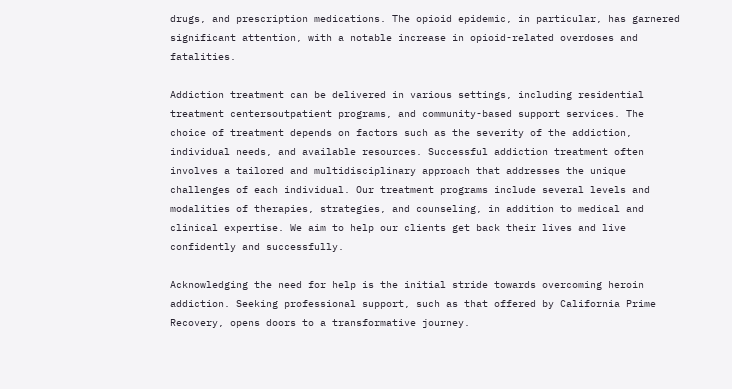drugs, and prescription medications. The opioid epidemic, in particular, has garnered significant attention, with a notable increase in opioid-related overdoses and fatalities.

Addiction treatment can be delivered in various settings, including residential treatment centersoutpatient programs, and community-based support services. The choice of treatment depends on factors such as the severity of the addiction, individual needs, and available resources. Successful addiction treatment often involves a tailored and multidisciplinary approach that addresses the unique challenges of each individual. Our treatment programs include several levels and modalities of therapies, strategies, and counseling, in addition to medical and clinical expertise. We aim to help our clients get back their lives and live confidently and successfully.

Acknowledging the need for help is the initial stride towards overcoming heroin addiction. Seeking professional support, such as that offered by California Prime Recovery, opens doors to a transformative journey.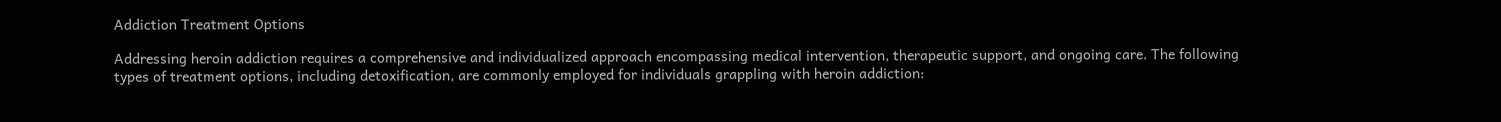Addiction Treatment Options

Addressing heroin addiction requires a comprehensive and individualized approach encompassing medical intervention, therapeutic support, and ongoing care. The following types of treatment options, including detoxification, are commonly employed for individuals grappling with heroin addiction: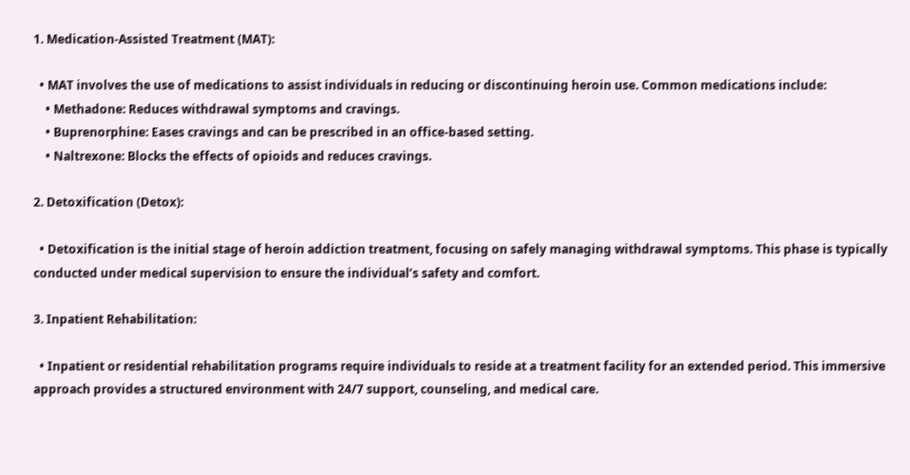1. Medication-Assisted Treatment (MAT):

  • MAT involves the use of medications to assist individuals in reducing or discontinuing heroin use. Common medications include:
    • Methadone: Reduces withdrawal symptoms and cravings.
    • Buprenorphine: Eases cravings and can be prescribed in an office-based setting.
    • Naltrexone: Blocks the effects of opioids and reduces cravings.

2. Detoxification (Detox):

  • Detoxification is the initial stage of heroin addiction treatment, focusing on safely managing withdrawal symptoms. This phase is typically conducted under medical supervision to ensure the individual’s safety and comfort.

3. Inpatient Rehabilitation:

  • Inpatient or residential rehabilitation programs require individuals to reside at a treatment facility for an extended period. This immersive approach provides a structured environment with 24/7 support, counseling, and medical care.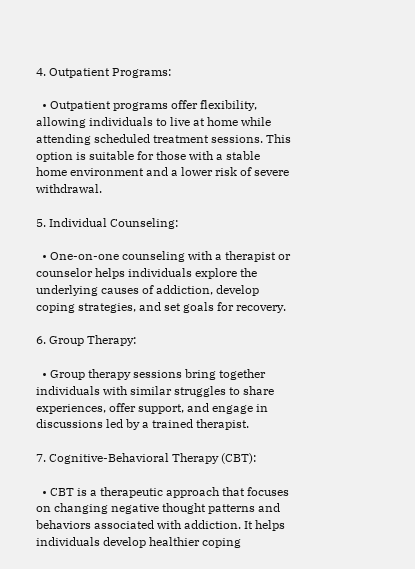4. Outpatient Programs:

  • Outpatient programs offer flexibility, allowing individuals to live at home while attending scheduled treatment sessions. This option is suitable for those with a stable home environment and a lower risk of severe withdrawal.

5. Individual Counseling:

  • One-on-one counseling with a therapist or counselor helps individuals explore the underlying causes of addiction, develop coping strategies, and set goals for recovery.

6. Group Therapy:

  • Group therapy sessions bring together individuals with similar struggles to share experiences, offer support, and engage in discussions led by a trained therapist.

7. Cognitive-Behavioral Therapy (CBT):

  • CBT is a therapeutic approach that focuses on changing negative thought patterns and behaviors associated with addiction. It helps individuals develop healthier coping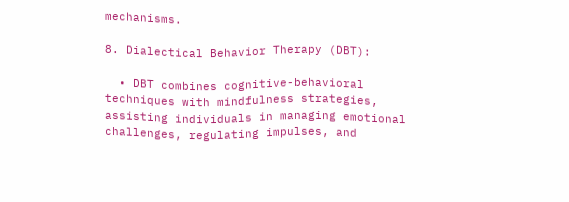mechanisms.

8. Dialectical Behavior Therapy (DBT):

  • DBT combines cognitive-behavioral techniques with mindfulness strategies, assisting individuals in managing emotional challenges, regulating impulses, and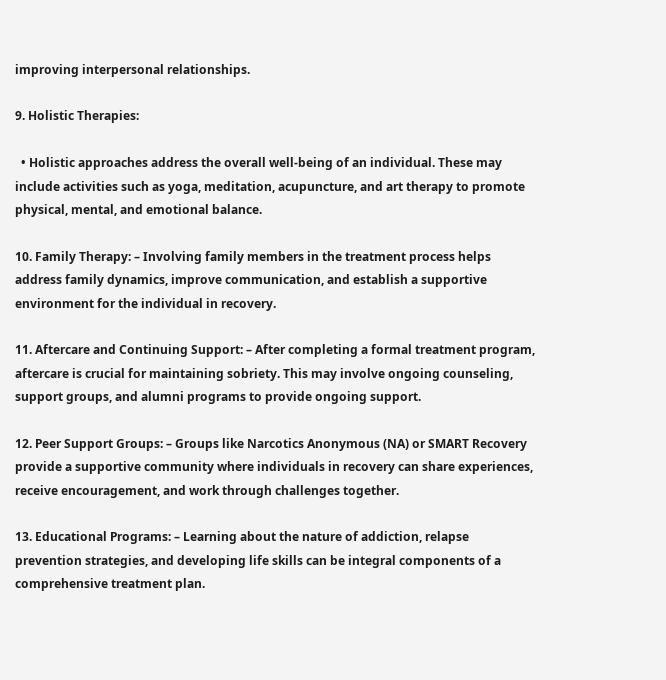improving interpersonal relationships.

9. Holistic Therapies:

  • Holistic approaches address the overall well-being of an individual. These may include activities such as yoga, meditation, acupuncture, and art therapy to promote physical, mental, and emotional balance.

10. Family Therapy: – Involving family members in the treatment process helps address family dynamics, improve communication, and establish a supportive environment for the individual in recovery.

11. Aftercare and Continuing Support: – After completing a formal treatment program, aftercare is crucial for maintaining sobriety. This may involve ongoing counseling, support groups, and alumni programs to provide ongoing support.

12. Peer Support Groups: – Groups like Narcotics Anonymous (NA) or SMART Recovery provide a supportive community where individuals in recovery can share experiences, receive encouragement, and work through challenges together.

13. Educational Programs: – Learning about the nature of addiction, relapse prevention strategies, and developing life skills can be integral components of a comprehensive treatment plan.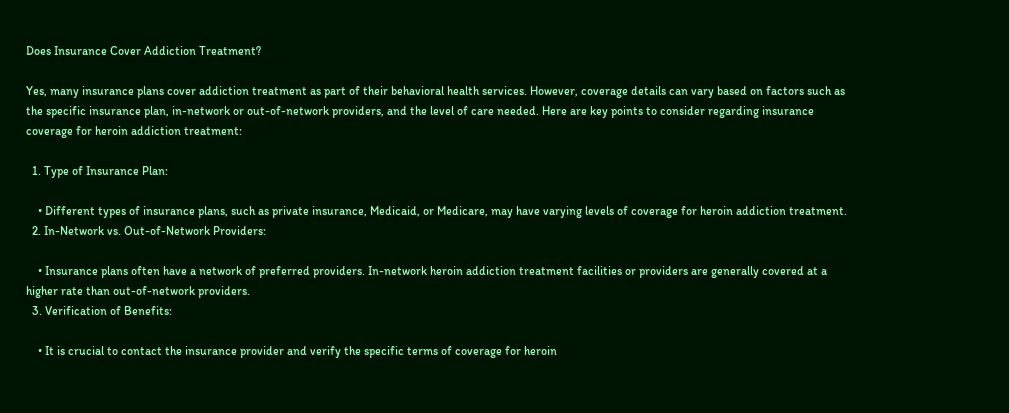Does Insurance Cover Addiction Treatment?

Yes, many insurance plans cover addiction treatment as part of their behavioral health services. However, coverage details can vary based on factors such as the specific insurance plan, in-network or out-of-network providers, and the level of care needed. Here are key points to consider regarding insurance coverage for heroin addiction treatment:

  1. Type of Insurance Plan:

    • Different types of insurance plans, such as private insurance, Medicaid, or Medicare, may have varying levels of coverage for heroin addiction treatment.
  2. In-Network vs. Out-of-Network Providers:

    • Insurance plans often have a network of preferred providers. In-network heroin addiction treatment facilities or providers are generally covered at a higher rate than out-of-network providers.
  3. Verification of Benefits:

    • It is crucial to contact the insurance provider and verify the specific terms of coverage for heroin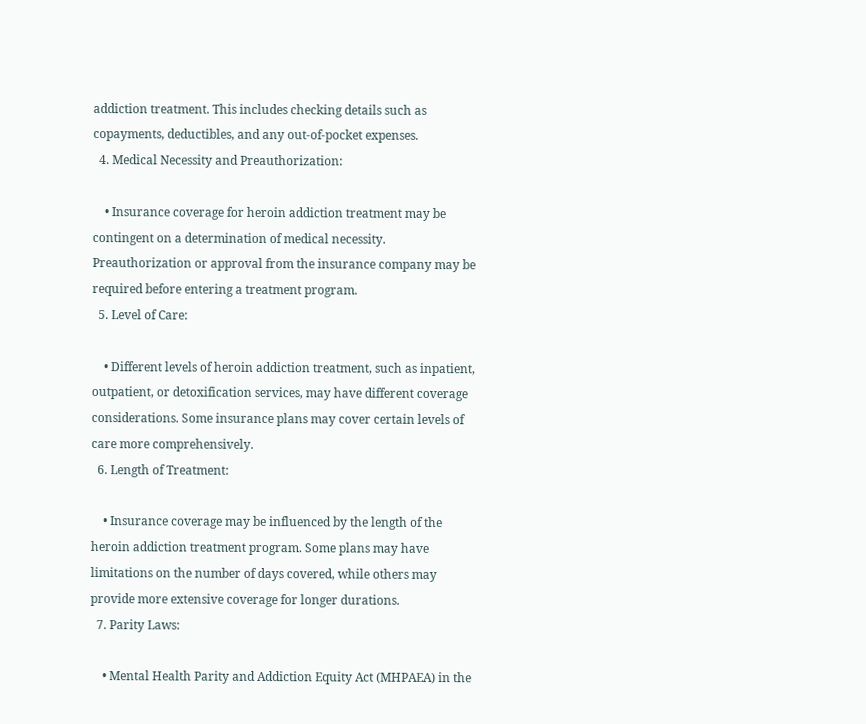addiction treatment. This includes checking details such as copayments, deductibles, and any out-of-pocket expenses.
  4. Medical Necessity and Preauthorization:

    • Insurance coverage for heroin addiction treatment may be contingent on a determination of medical necessity. Preauthorization or approval from the insurance company may be required before entering a treatment program.
  5. Level of Care:

    • Different levels of heroin addiction treatment, such as inpatient, outpatient, or detoxification services, may have different coverage considerations. Some insurance plans may cover certain levels of care more comprehensively.
  6. Length of Treatment:

    • Insurance coverage may be influenced by the length of the heroin addiction treatment program. Some plans may have limitations on the number of days covered, while others may provide more extensive coverage for longer durations.
  7. Parity Laws:

    • Mental Health Parity and Addiction Equity Act (MHPAEA) in the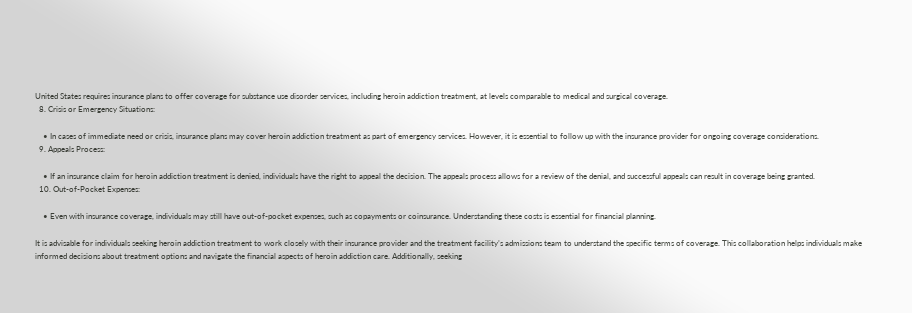United States requires insurance plans to offer coverage for substance use disorder services, including heroin addiction treatment, at levels comparable to medical and surgical coverage.
  8. Crisis or Emergency Situations:

    • In cases of immediate need or crisis, insurance plans may cover heroin addiction treatment as part of emergency services. However, it is essential to follow up with the insurance provider for ongoing coverage considerations.
  9. Appeals Process:

    • If an insurance claim for heroin addiction treatment is denied, individuals have the right to appeal the decision. The appeals process allows for a review of the denial, and successful appeals can result in coverage being granted.
  10. Out-of-Pocket Expenses:

    • Even with insurance coverage, individuals may still have out-of-pocket expenses, such as copayments or coinsurance. Understanding these costs is essential for financial planning.

It is advisable for individuals seeking heroin addiction treatment to work closely with their insurance provider and the treatment facility’s admissions team to understand the specific terms of coverage. This collaboration helps individuals make informed decisions about treatment options and navigate the financial aspects of heroin addiction care. Additionally, seeking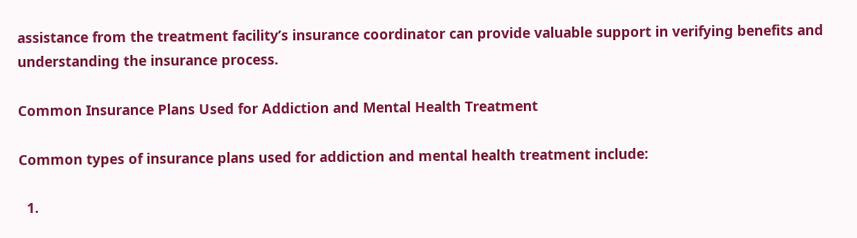assistance from the treatment facility’s insurance coordinator can provide valuable support in verifying benefits and understanding the insurance process.

Common Insurance Plans Used for Addiction and Mental Health Treatment

Common types of insurance plans used for addiction and mental health treatment include:

  1.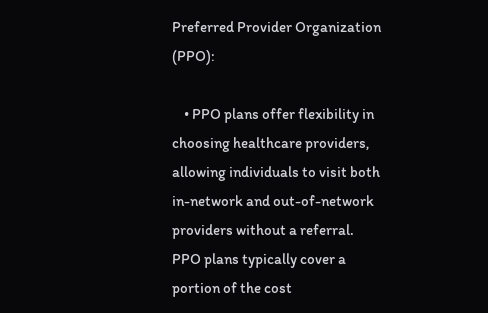Preferred Provider Organization (PPO):

    • PPO plans offer flexibility in choosing healthcare providers, allowing individuals to visit both in-network and out-of-network providers without a referral. PPO plans typically cover a portion of the cost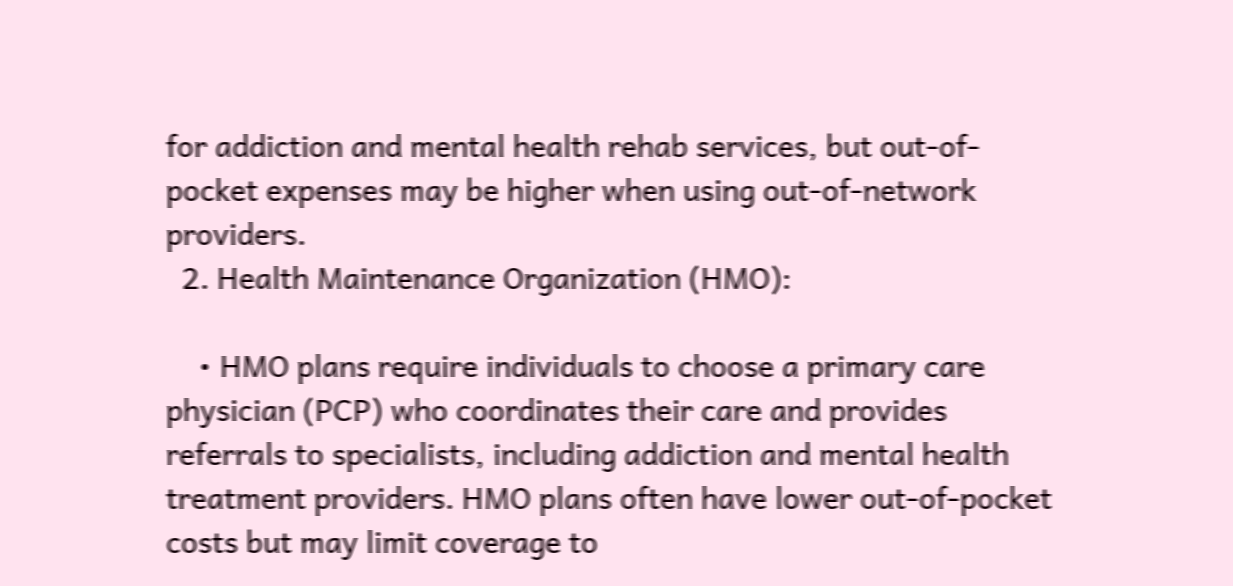for addiction and mental health rehab services, but out-of-pocket expenses may be higher when using out-of-network providers.
  2. Health Maintenance Organization (HMO):

    • HMO plans require individuals to choose a primary care physician (PCP) who coordinates their care and provides referrals to specialists, including addiction and mental health treatment providers. HMO plans often have lower out-of-pocket costs but may limit coverage to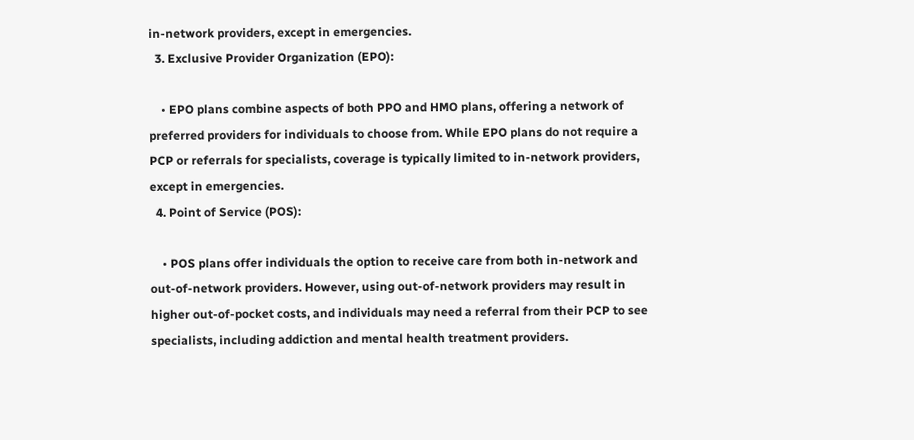in-network providers, except in emergencies.
  3. Exclusive Provider Organization (EPO):

    • EPO plans combine aspects of both PPO and HMO plans, offering a network of preferred providers for individuals to choose from. While EPO plans do not require a PCP or referrals for specialists, coverage is typically limited to in-network providers, except in emergencies.
  4. Point of Service (POS):

    • POS plans offer individuals the option to receive care from both in-network and out-of-network providers. However, using out-of-network providers may result in higher out-of-pocket costs, and individuals may need a referral from their PCP to see specialists, including addiction and mental health treatment providers.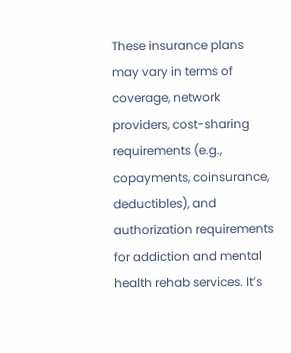These insurance plans may vary in terms of coverage, network providers, cost-sharing requirements (e.g., copayments, coinsurance, deductibles), and authorization requirements for addiction and mental health rehab services. It’s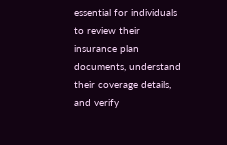essential for individuals to review their insurance plan documents, understand their coverage details, and verify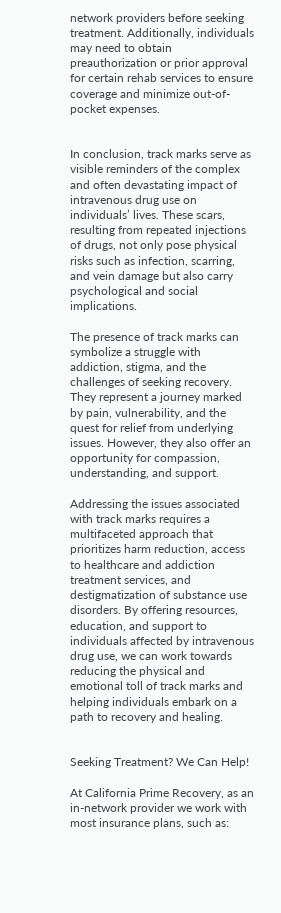network providers before seeking treatment. Additionally, individuals may need to obtain preauthorization or prior approval for certain rehab services to ensure coverage and minimize out-of-pocket expenses.


In conclusion, track marks serve as visible reminders of the complex and often devastating impact of intravenous drug use on individuals’ lives. These scars, resulting from repeated injections of drugs, not only pose physical risks such as infection, scarring, and vein damage but also carry psychological and social implications.

The presence of track marks can symbolize a struggle with addiction, stigma, and the challenges of seeking recovery. They represent a journey marked by pain, vulnerability, and the quest for relief from underlying issues. However, they also offer an opportunity for compassion, understanding, and support.

Addressing the issues associated with track marks requires a multifaceted approach that prioritizes harm reduction, access to healthcare and addiction treatment services, and destigmatization of substance use disorders. By offering resources, education, and support to individuals affected by intravenous drug use, we can work towards reducing the physical and emotional toll of track marks and helping individuals embark on a path to recovery and healing.


Seeking Treatment? We Can Help!

At California Prime Recovery, as an in-network provider we work with most insurance plans, such as: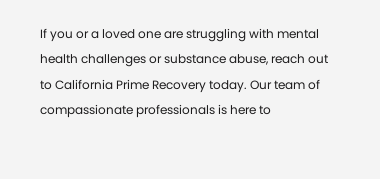If you or a loved one are struggling with mental health challenges or substance abuse, reach out to California Prime Recovery today. Our team of compassionate professionals is here to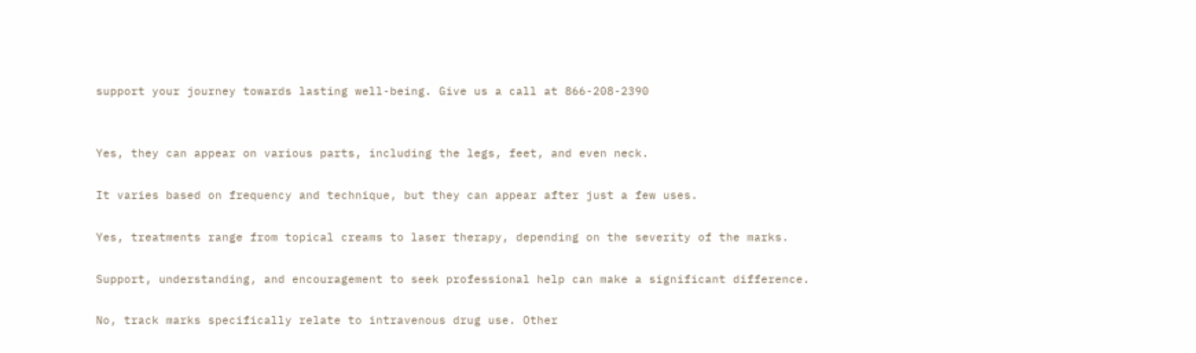support your journey towards lasting well-being. Give us a call at 866-208-2390


Yes, they can appear on various parts, including the legs, feet, and even neck.

It varies based on frequency and technique, but they can appear after just a few uses.

Yes, treatments range from topical creams to laser therapy, depending on the severity of the marks.

Support, understanding, and encouragement to seek professional help can make a significant difference.

No, track marks specifically relate to intravenous drug use. Other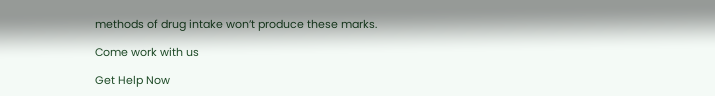methods of drug intake won’t produce these marks.

Come work with us

Get Help Now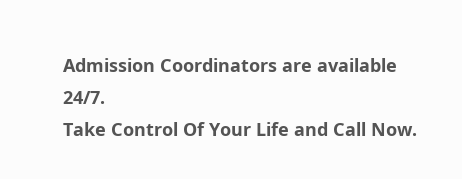Admission Coordinators are available 24/7.
Take Control Of Your Life and Call Now.